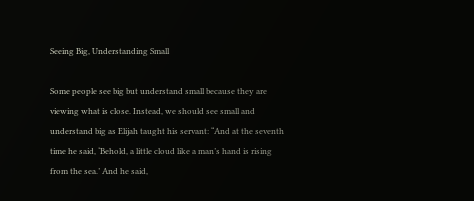Seeing Big, Understanding Small

Some people see big but understand small because they are viewing what is close. Instead, we should see small and understand big as Elijah taught his servant: “And at the seventh time he said, ‘Behold, a little cloud like a man’s hand is rising from the sea.’ And he said,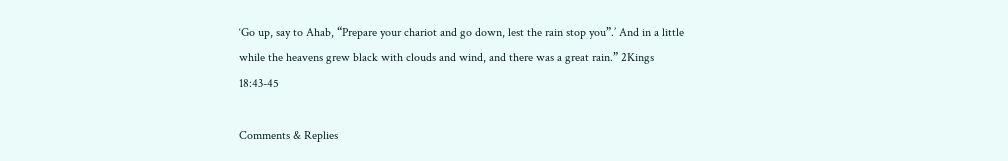‘Go up, say to Ahab, “Prepare your chariot and go down, lest the rain stop you”.’ And in a little while the heavens grew black with clouds and wind, and there was a great rain.” 2Kings 18:43-45

Comments & Replies